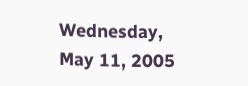Wednesday, May 11, 2005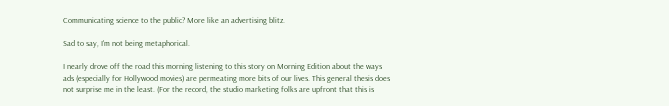Communicating science to the public? More like an advertising blitz.

Sad to say, I'm not being metaphorical.

I nearly drove off the road this morning listening to this story on Morning Edition about the ways ads (especially for Hollywood movies) are permeating more bits of our lives. This general thesis does not surprise me in the least. (For the record, the studio marketing folks are upfront that this is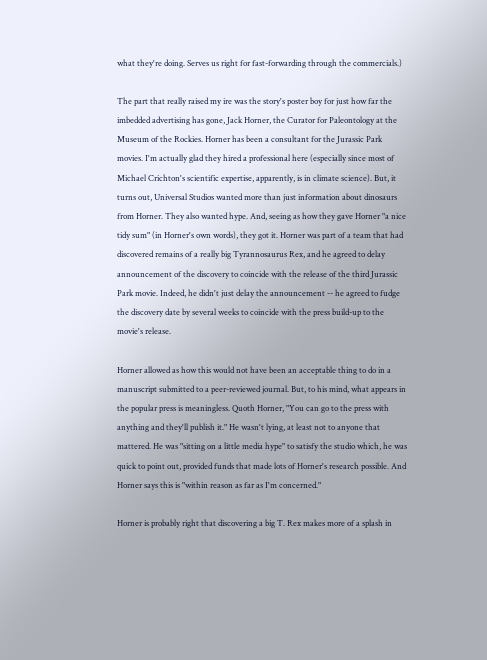what they're doing. Serves us right for fast-forwarding through the commercials.)

The part that really raised my ire was the story's poster boy for just how far the imbedded advertising has gone, Jack Horner, the Curator for Paleontology at the Museum of the Rockies. Horner has been a consultant for the Jurassic Park movies. I'm actually glad they hired a professional here (especially since most of Michael Crichton's scientific expertise, apparently, is in climate science). But, it turns out, Universal Studios wanted more than just information about dinosaurs from Horner. They also wanted hype. And, seeing as how they gave Horner "a nice tidy sum" (in Horner's own words), they got it. Horner was part of a team that had discovered remains of a really big Tyrannosaurus Rex, and he agreed to delay announcement of the discovery to coincide with the release of the third Jurassic Park movie. Indeed, he didn't just delay the announcement -- he agreed to fudge the discovery date by several weeks to coincide with the press build-up to the movie's release.

Horner allowed as how this would not have been an acceptable thing to do in a manuscript submitted to a peer-reviewed journal. But, to his mind, what appears in the popular press is meaningless. Quoth Horner, "You can go to the press with anything and they'll publish it." He wasn't lying, at least not to anyone that mattered. He was "sitting on a little media hype" to satisfy the studio which, he was quick to point out, provided funds that made lots of Horner's research possible. And Horner says this is "within reason as far as I'm concerned."

Horner is probably right that discovering a big T. Rex makes more of a splash in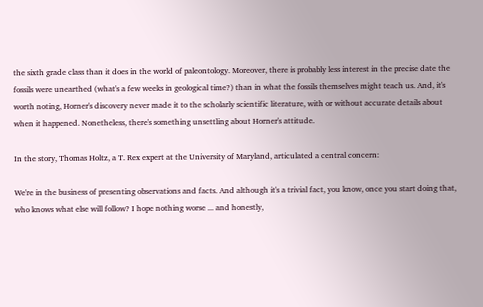the sixth grade class than it does in the world of paleontology. Moreover, there is probably less interest in the precise date the fossils were unearthed (what's a few weeks in geological time?) than in what the fossils themselves might teach us. And, it's worth noting, Horner's discovery never made it to the scholarly scientific literature, with or without accurate details about when it happened. Nonetheless, there's something unsettling about Horner's attitude.

In the story, Thomas Holtz, a T. Rex expert at the University of Maryland, articulated a central concern:

We're in the business of presenting observations and facts. And although it's a trivial fact, you know, once you start doing that, who knows what else will follow? I hope nothing worse ... and honestly,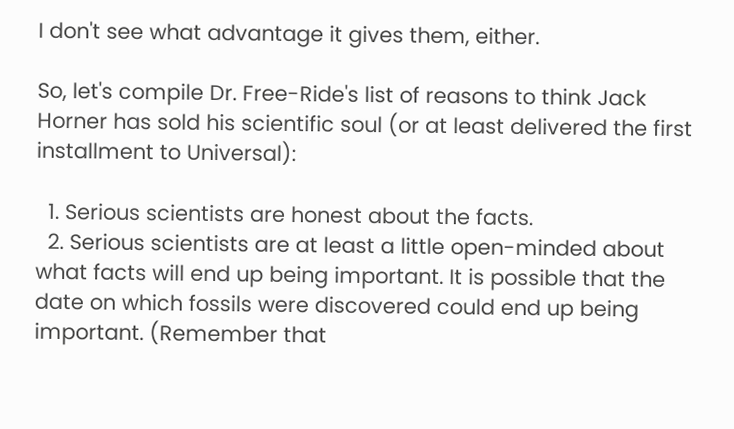I don't see what advantage it gives them, either.

So, let's compile Dr. Free-Ride's list of reasons to think Jack Horner has sold his scientific soul (or at least delivered the first installment to Universal):

  1. Serious scientists are honest about the facts.
  2. Serious scientists are at least a little open-minded about what facts will end up being important. It is possible that the date on which fossils were discovered could end up being important. (Remember that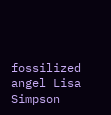fossilized angel Lisa Simpson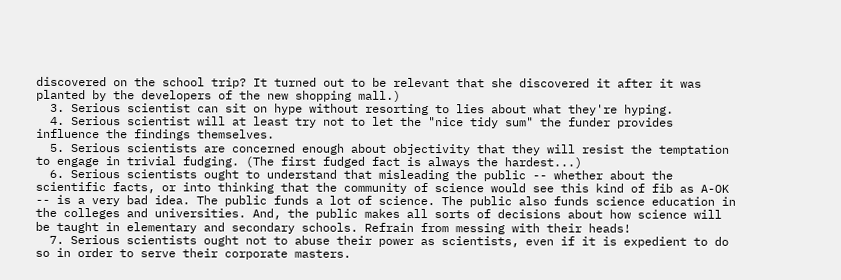discovered on the school trip? It turned out to be relevant that she discovered it after it was planted by the developers of the new shopping mall.)
  3. Serious scientist can sit on hype without resorting to lies about what they're hyping.
  4. Serious scientist will at least try not to let the "nice tidy sum" the funder provides influence the findings themselves.
  5. Serious scientists are concerned enough about objectivity that they will resist the temptation to engage in trivial fudging. (The first fudged fact is always the hardest...)
  6. Serious scientists ought to understand that misleading the public -- whether about the scientific facts, or into thinking that the community of science would see this kind of fib as A-OK -- is a very bad idea. The public funds a lot of science. The public also funds science education in the colleges and universities. And, the public makes all sorts of decisions about how science will be taught in elementary and secondary schools. Refrain from messing with their heads!
  7. Serious scientists ought not to abuse their power as scientists, even if it is expedient to do so in order to serve their corporate masters.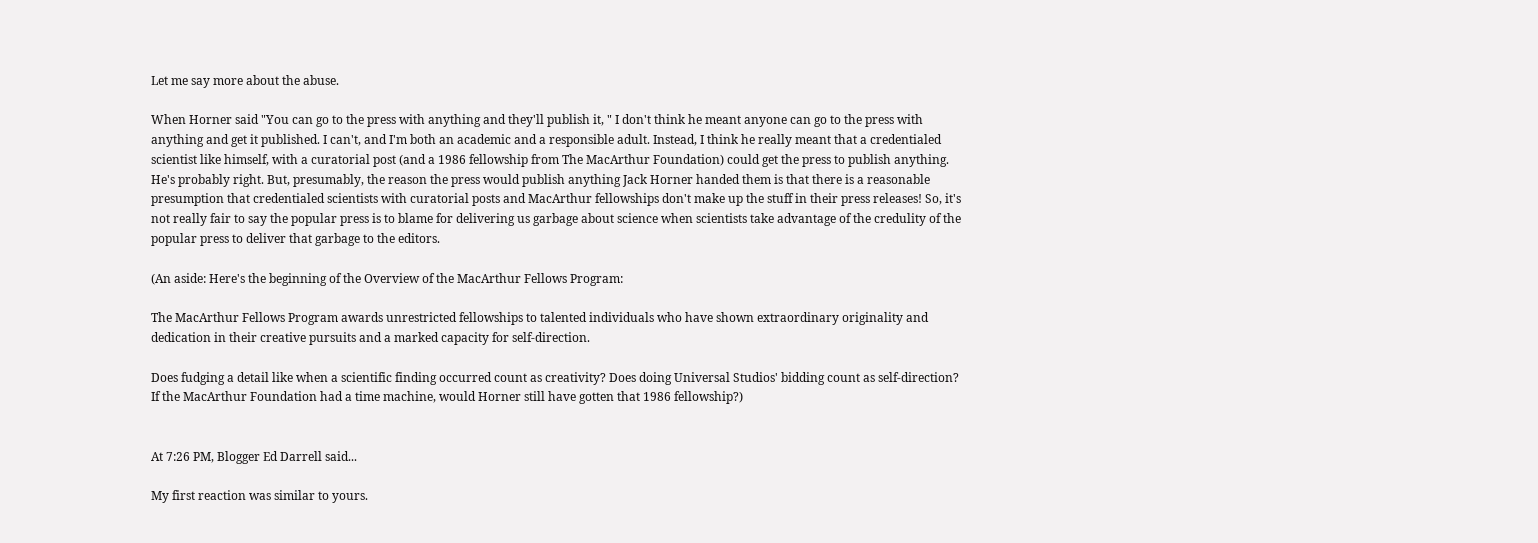Let me say more about the abuse.

When Horner said "You can go to the press with anything and they'll publish it, " I don't think he meant anyone can go to the press with anything and get it published. I can't, and I'm both an academic and a responsible adult. Instead, I think he really meant that a credentialed scientist like himself, with a curatorial post (and a 1986 fellowship from The MacArthur Foundation) could get the press to publish anything. He's probably right. But, presumably, the reason the press would publish anything Jack Horner handed them is that there is a reasonable presumption that credentialed scientists with curatorial posts and MacArthur fellowships don't make up the stuff in their press releases! So, it's not really fair to say the popular press is to blame for delivering us garbage about science when scientists take advantage of the credulity of the popular press to deliver that garbage to the editors.

(An aside: Here's the beginning of the Overview of the MacArthur Fellows Program:

The MacArthur Fellows Program awards unrestricted fellowships to talented individuals who have shown extraordinary originality and dedication in their creative pursuits and a marked capacity for self-direction.

Does fudging a detail like when a scientific finding occurred count as creativity? Does doing Universal Studios' bidding count as self-direction? If the MacArthur Foundation had a time machine, would Horner still have gotten that 1986 fellowship?)


At 7:26 PM, Blogger Ed Darrell said...

My first reaction was similar to yours.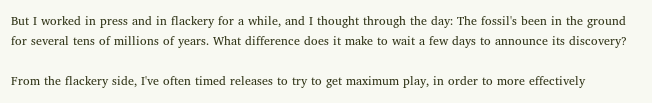But I worked in press and in flackery for a while, and I thought through the day: The fossil's been in the ground for several tens of millions of years. What difference does it make to wait a few days to announce its discovery?

From the flackery side, I've often timed releases to try to get maximum play, in order to more effectively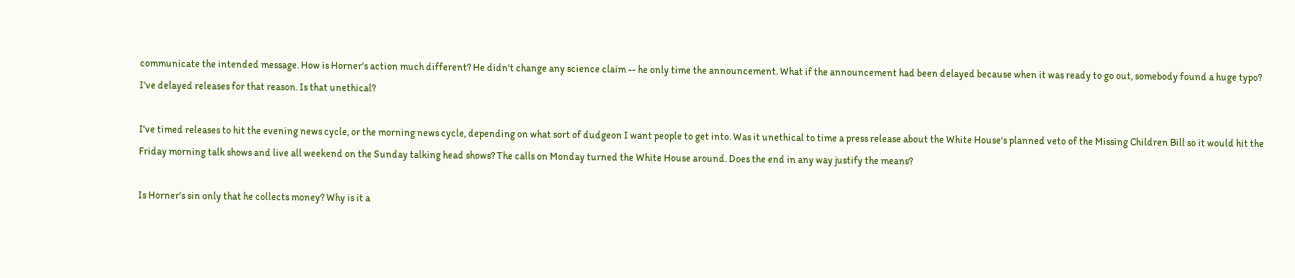communicate the intended message. How is Horner's action much different? He didn't change any science claim -- he only time the announcement. What if the announcement had been delayed because when it was ready to go out, somebody found a huge typo? I've delayed releases for that reason. Is that unethical?

I've timed releases to hit the evening news cycle, or the morning news cycle, depending on what sort of dudgeon I want people to get into. Was it unethical to time a press release about the White House's planned veto of the Missing Children Bill so it would hit the Friday morning talk shows and live all weekend on the Sunday talking head shows? The calls on Monday turned the White House around. Does the end in any way justify the means?

Is Horner's sin only that he collects money? Why is it a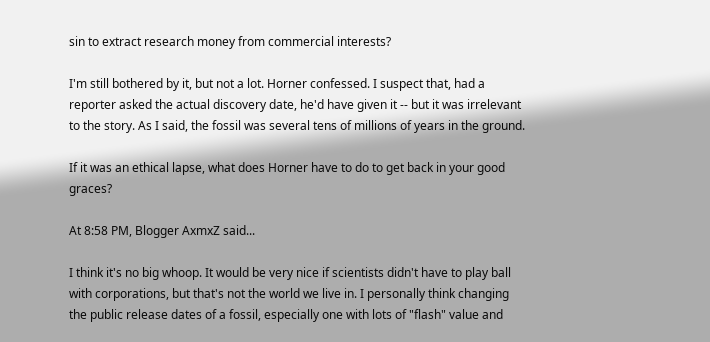sin to extract research money from commercial interests?

I'm still bothered by it, but not a lot. Horner confessed. I suspect that, had a reporter asked the actual discovery date, he'd have given it -- but it was irrelevant to the story. As I said, the fossil was several tens of millions of years in the ground.

If it was an ethical lapse, what does Horner have to do to get back in your good graces?

At 8:58 PM, Blogger AxmxZ said...

I think it's no big whoop. It would be very nice if scientists didn't have to play ball with corporations, but that's not the world we live in. I personally think changing the public release dates of a fossil, especially one with lots of "flash" value and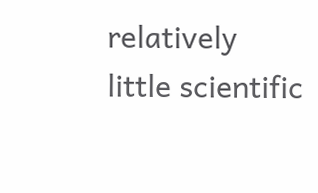relatively little scientific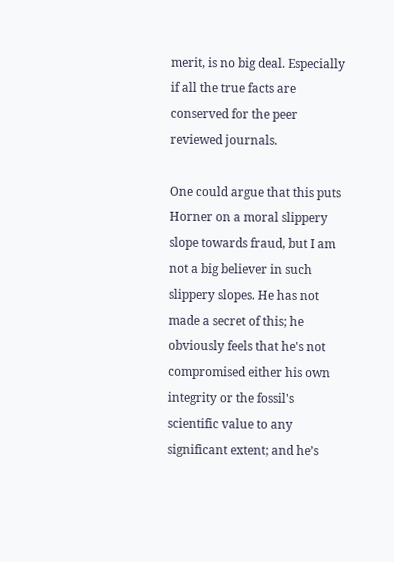merit, is no big deal. Especially if all the true facts are conserved for the peer reviewed journals.

One could argue that this puts Horner on a moral slippery slope towards fraud, but I am not a big believer in such slippery slopes. He has not made a secret of this; he obviously feels that he's not compromised either his own integrity or the fossil's scientific value to any significant extent; and he’s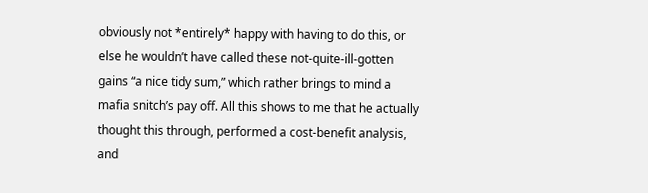obviously not *entirely* happy with having to do this, or else he wouldn’t have called these not-quite-ill-gotten gains “a nice tidy sum,” which rather brings to mind a mafia snitch’s pay off. All this shows to me that he actually thought this through, performed a cost-benefit analysis, and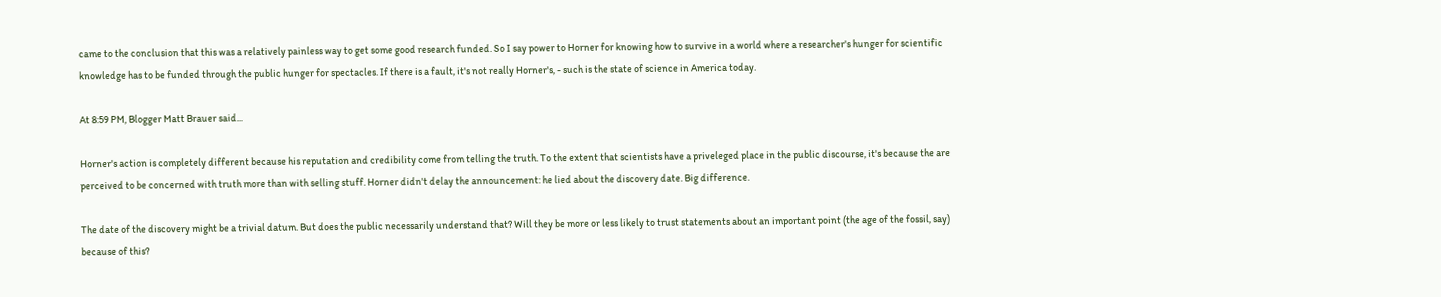came to the conclusion that this was a relatively painless way to get some good research funded. So I say power to Horner for knowing how to survive in a world where a researcher's hunger for scientific knowledge has to be funded through the public hunger for spectacles. If there is a fault, it's not really Horner's, - such is the state of science in America today.

At 8:59 PM, Blogger Matt Brauer said...

Horner's action is completely different because his reputation and credibility come from telling the truth. To the extent that scientists have a priveleged place in the public discourse, it's because the are perceived to be concerned with truth more than with selling stuff. Horner didn't delay the announcement: he lied about the discovery date. Big difference.

The date of the discovery might be a trivial datum. But does the public necessarily understand that? Will they be more or less likely to trust statements about an important point (the age of the fossil, say) because of this?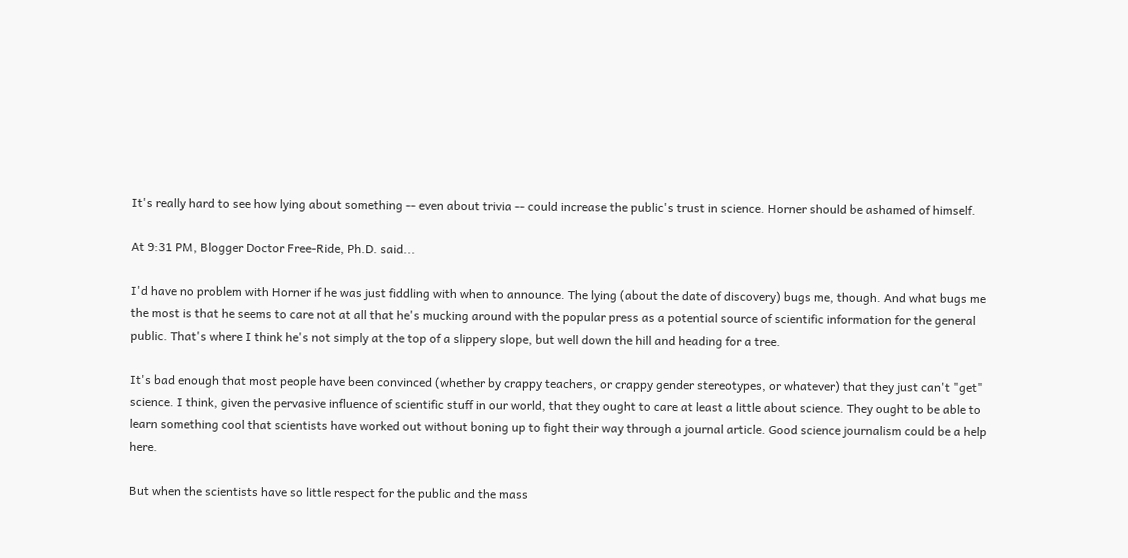It's really hard to see how lying about something -- even about trivia -- could increase the public's trust in science. Horner should be ashamed of himself.

At 9:31 PM, Blogger Doctor Free-Ride, Ph.D. said...

I'd have no problem with Horner if he was just fiddling with when to announce. The lying (about the date of discovery) bugs me, though. And what bugs me the most is that he seems to care not at all that he's mucking around with the popular press as a potential source of scientific information for the general public. That's where I think he's not simply at the top of a slippery slope, but well down the hill and heading for a tree.

It's bad enough that most people have been convinced (whether by crappy teachers, or crappy gender stereotypes, or whatever) that they just can't "get" science. I think, given the pervasive influence of scientific stuff in our world, that they ought to care at least a little about science. They ought to be able to learn something cool that scientists have worked out without boning up to fight their way through a journal article. Good science journalism could be a help here.

But when the scientists have so little respect for the public and the mass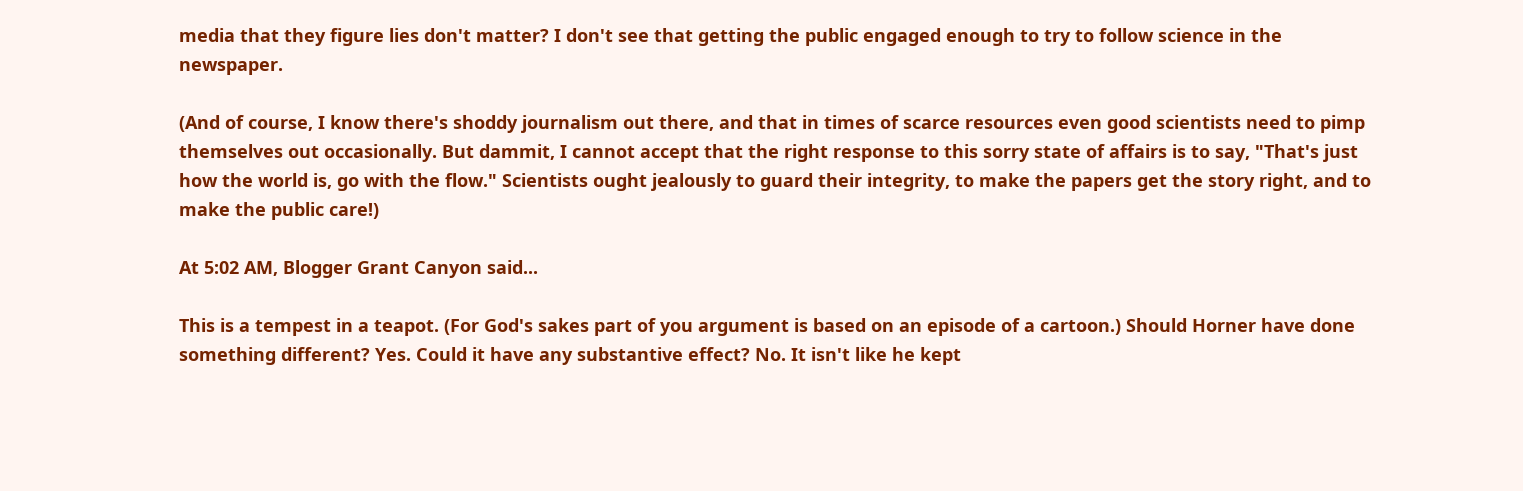media that they figure lies don't matter? I don't see that getting the public engaged enough to try to follow science in the newspaper.

(And of course, I know there's shoddy journalism out there, and that in times of scarce resources even good scientists need to pimp themselves out occasionally. But dammit, I cannot accept that the right response to this sorry state of affairs is to say, "That's just how the world is, go with the flow." Scientists ought jealously to guard their integrity, to make the papers get the story right, and to make the public care!)

At 5:02 AM, Blogger Grant Canyon said...

This is a tempest in a teapot. (For God's sakes part of you argument is based on an episode of a cartoon.) Should Horner have done something different? Yes. Could it have any substantive effect? No. It isn't like he kept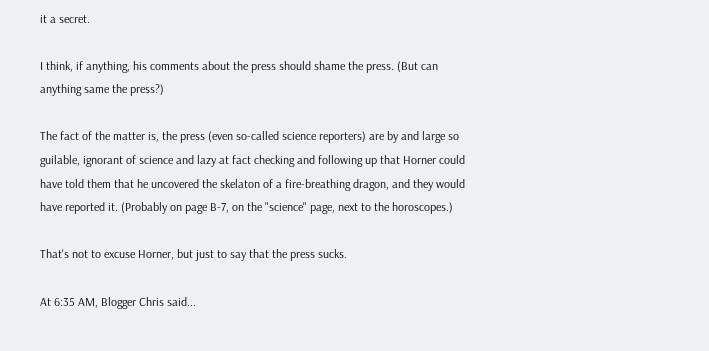it a secret.

I think, if anything, his comments about the press should shame the press. (But can anything same the press?)

The fact of the matter is, the press (even so-called science reporters) are by and large so guilable, ignorant of science and lazy at fact checking and following up that Horner could have told them that he uncovered the skelaton of a fire-breathing dragon, and they would have reported it. (Probably on page B-7, on the "science" page, next to the horoscopes.)

That's not to excuse Horner, but just to say that the press sucks.

At 6:35 AM, Blogger Chris said...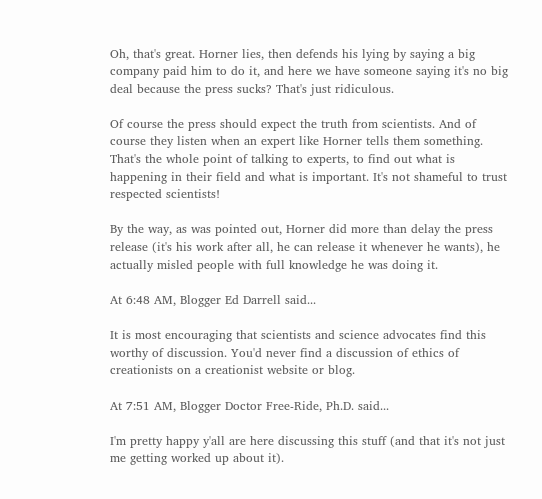Oh, that's great. Horner lies, then defends his lying by saying a big company paid him to do it, and here we have someone saying it's no big deal because the press sucks? That's just ridiculous.

Of course the press should expect the truth from scientists. And of course they listen when an expert like Horner tells them something. That's the whole point of talking to experts, to find out what is happening in their field and what is important. It's not shameful to trust respected scientists!

By the way, as was pointed out, Horner did more than delay the press release (it's his work after all, he can release it whenever he wants), he actually misled people with full knowledge he was doing it.

At 6:48 AM, Blogger Ed Darrell said...

It is most encouraging that scientists and science advocates find this worthy of discussion. You'd never find a discussion of ethics of creationists on a creationist website or blog.

At 7:51 AM, Blogger Doctor Free-Ride, Ph.D. said...

I'm pretty happy y'all are here discussing this stuff (and that it's not just me getting worked up about it).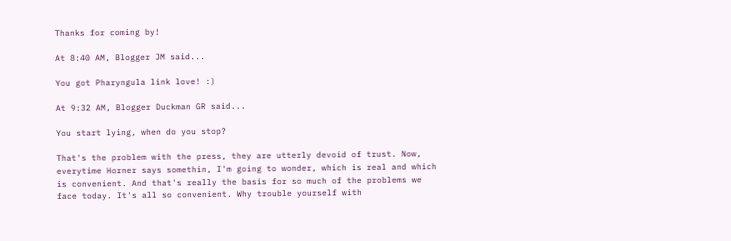Thanks for coming by!

At 8:40 AM, Blogger JM said...

You got Pharyngula link love! :)

At 9:32 AM, Blogger Duckman GR said...

You start lying, when do you stop?

That's the problem with the press, they are utterly devoid of trust. Now, everytime Horner says somethin, I'm going to wonder, which is real and which is convenient. And that's really the basis for so much of the problems we face today. It's all so convenient. Why trouble yourself with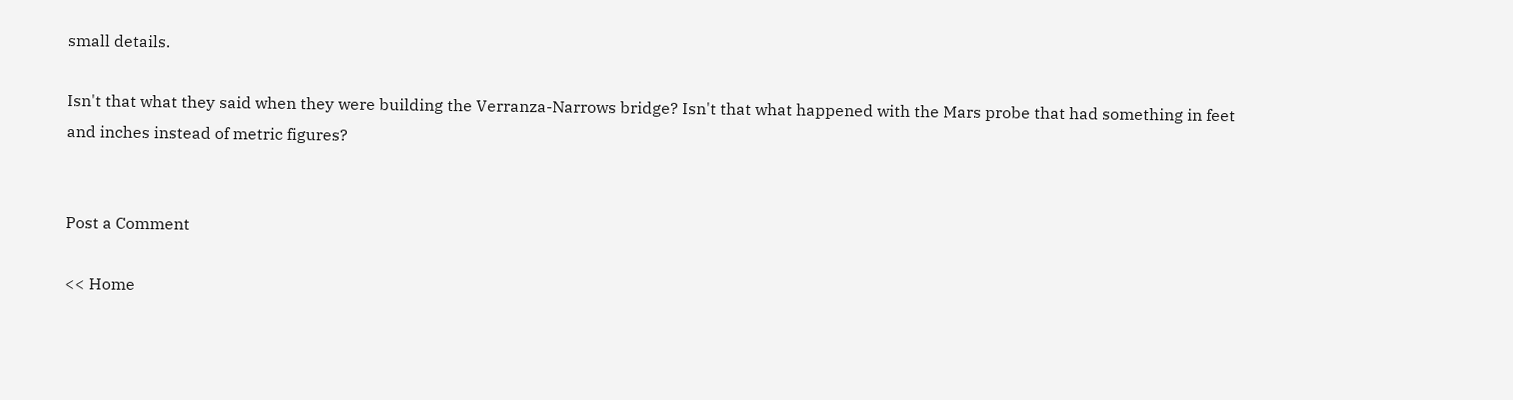small details.

Isn't that what they said when they were building the Verranza-Narrows bridge? Isn't that what happened with the Mars probe that had something in feet and inches instead of metric figures?


Post a Comment

<< Home